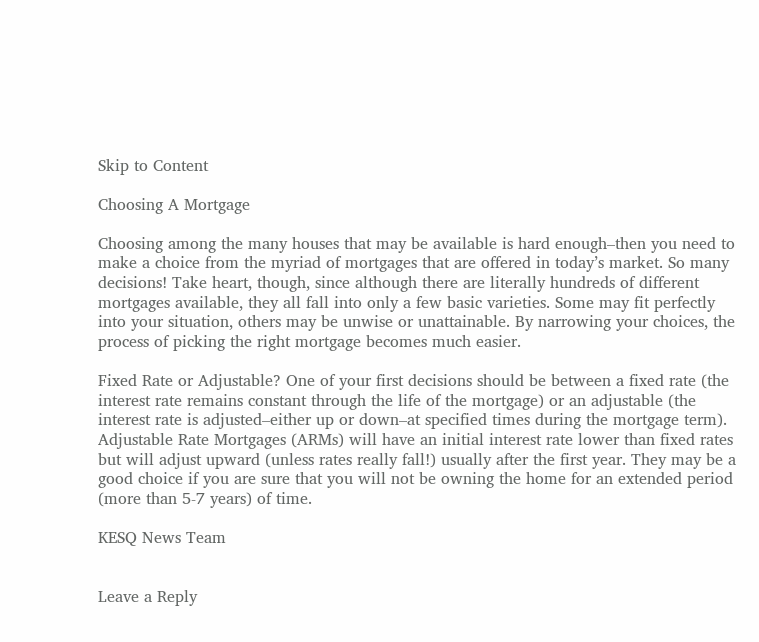Skip to Content

Choosing A Mortgage

Choosing among the many houses that may be available is hard enough–then you need to make a choice from the myriad of mortgages that are offered in today’s market. So many decisions! Take heart, though, since although there are literally hundreds of different mortgages available, they all fall into only a few basic varieties. Some may fit perfectly into your situation, others may be unwise or unattainable. By narrowing your choices, the process of picking the right mortgage becomes much easier.

Fixed Rate or Adjustable? One of your first decisions should be between a fixed rate (the interest rate remains constant through the life of the mortgage) or an adjustable (the interest rate is adjusted–either up or down–at specified times during the mortgage term). Adjustable Rate Mortgages (ARMs) will have an initial interest rate lower than fixed rates but will adjust upward (unless rates really fall!) usually after the first year. They may be a good choice if you are sure that you will not be owning the home for an extended period (more than 5-7 years) of time.

KESQ News Team


Leave a Reply